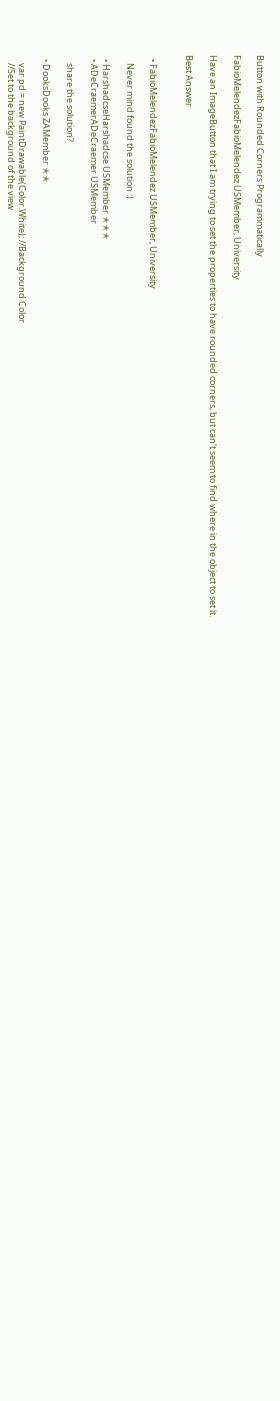Button with Rounded Corners Programmatically

FabioMelendezFabioMelendez USMember, University

Have an ImageButton that I am trying to set the properties to have rounded corners, but can't seem to find where in the object to set it.

Best Answer


  • FabioMelendezFabioMelendez USMember, University

    Never mind found the solution :)

  • HarshadcseHarshadcse USMember ✭✭✭
  • ADeCraemerADeCraemer USMember

    share the solution?

  • DooksDooks ZAMember ✭✭

    var pd = new PaintDrawable(Color.White); //Background Color
    //Set to the background of the view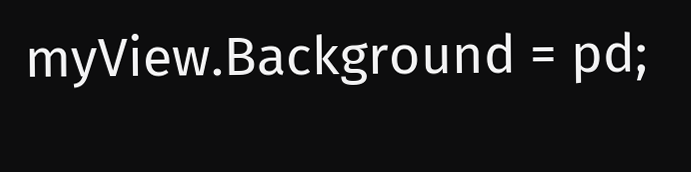myView.Background = pd;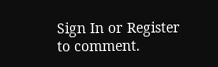Sign In or Register to comment.